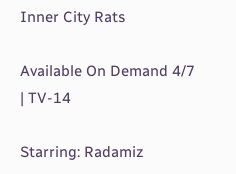Inner City Rats

Available On Demand 4/7 | TV-14

Starring: Radamiz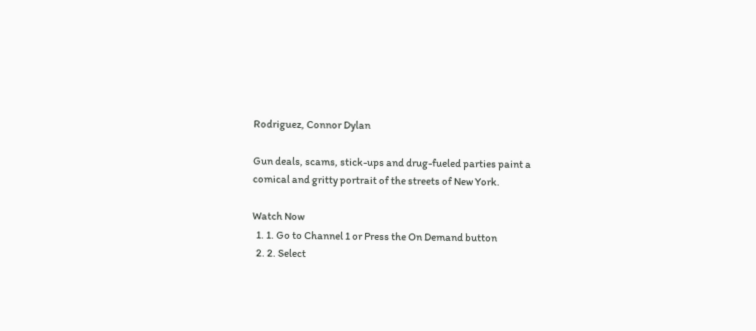Rodriguez, Connor Dylan

Gun deals, scams, stick-ups and drug-fueled parties paint a comical and gritty portrait of the streets of New York.

Watch Now
  1. 1. Go to Channel 1 or Press the On Demand button
  2. 2. Select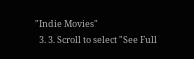"Indie Movies"
  3. 3. Scroll to select "See Full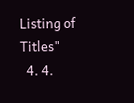Listing of Titles"
  4. 4.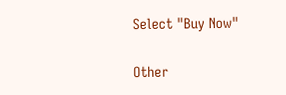Select "Buy Now"

Other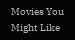Movies You Might Like